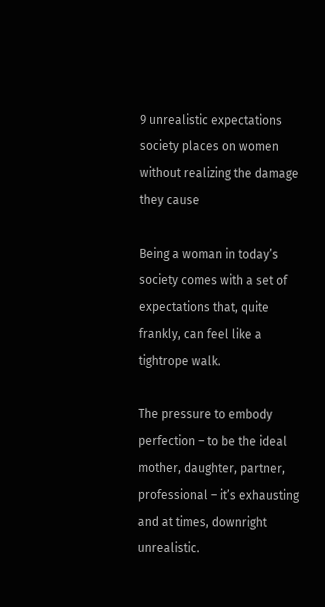9 unrealistic expectations society places on women without realizing the damage they cause

Being a woman in today’s society comes with a set of expectations that, quite frankly, can feel like a tightrope walk.

The pressure to embody perfection – to be the ideal mother, daughter, partner, professional – it’s exhausting and at times, downright unrealistic.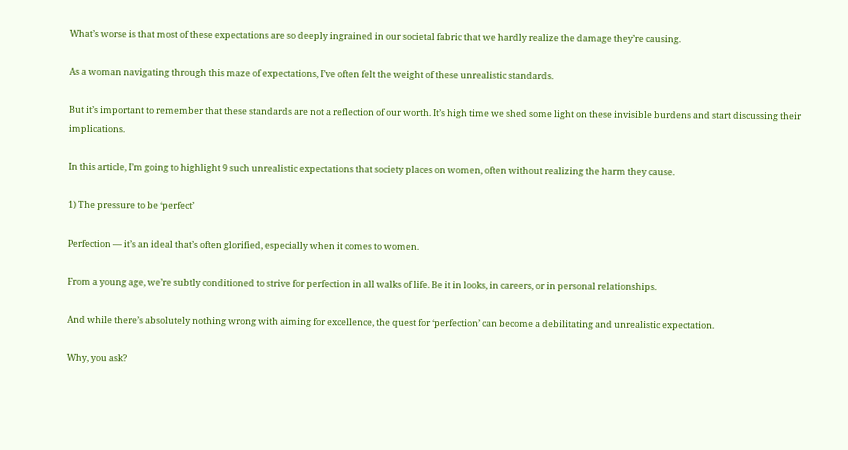What’s worse is that most of these expectations are so deeply ingrained in our societal fabric that we hardly realize the damage they’re causing.

As a woman navigating through this maze of expectations, I’ve often felt the weight of these unrealistic standards.

But it’s important to remember that these standards are not a reflection of our worth. It’s high time we shed some light on these invisible burdens and start discussing their implications.

In this article, I’m going to highlight 9 such unrealistic expectations that society places on women, often without realizing the harm they cause.

1) The pressure to be ‘perfect’

Perfection — it’s an ideal that’s often glorified, especially when it comes to women.

From a young age, we’re subtly conditioned to strive for perfection in all walks of life. Be it in looks, in careers, or in personal relationships.

And while there’s absolutely nothing wrong with aiming for excellence, the quest for ‘perfection’ can become a debilitating and unrealistic expectation.

Why, you ask?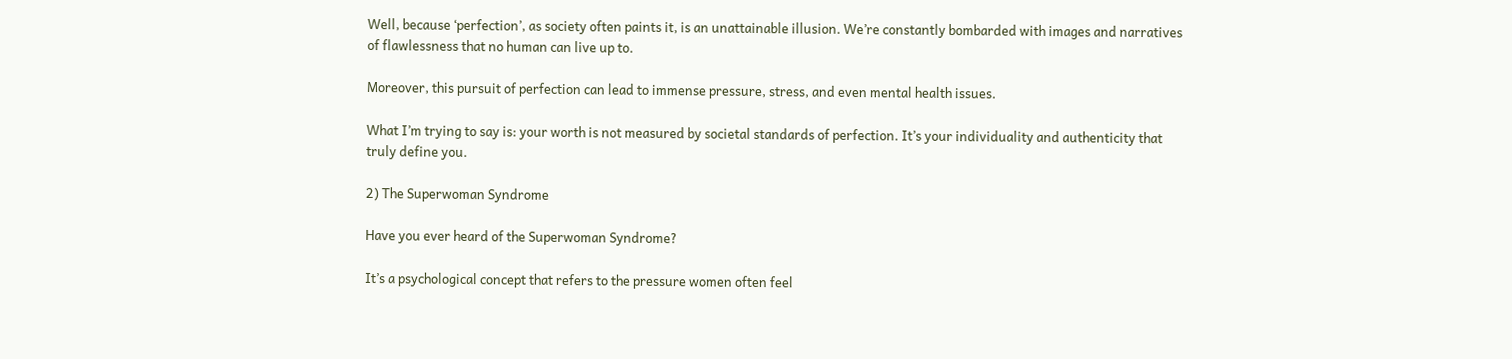Well, because ‘perfection’, as society often paints it, is an unattainable illusion. We’re constantly bombarded with images and narratives of flawlessness that no human can live up to.

Moreover, this pursuit of perfection can lead to immense pressure, stress, and even mental health issues.

What I’m trying to say is: your worth is not measured by societal standards of perfection. It’s your individuality and authenticity that truly define you.

2) The Superwoman Syndrome

Have you ever heard of the Superwoman Syndrome?

It’s a psychological concept that refers to the pressure women often feel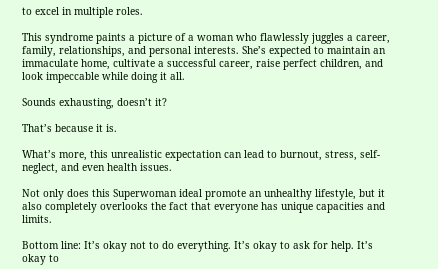to excel in multiple roles.

This syndrome paints a picture of a woman who flawlessly juggles a career, family, relationships, and personal interests. She’s expected to maintain an immaculate home, cultivate a successful career, raise perfect children, and look impeccable while doing it all.

Sounds exhausting, doesn’t it?

That’s because it is.

What’s more, this unrealistic expectation can lead to burnout, stress, self-neglect, and even health issues.

Not only does this Superwoman ideal promote an unhealthy lifestyle, but it also completely overlooks the fact that everyone has unique capacities and limits.

Bottom line: It’s okay not to do everything. It’s okay to ask for help. It’s okay to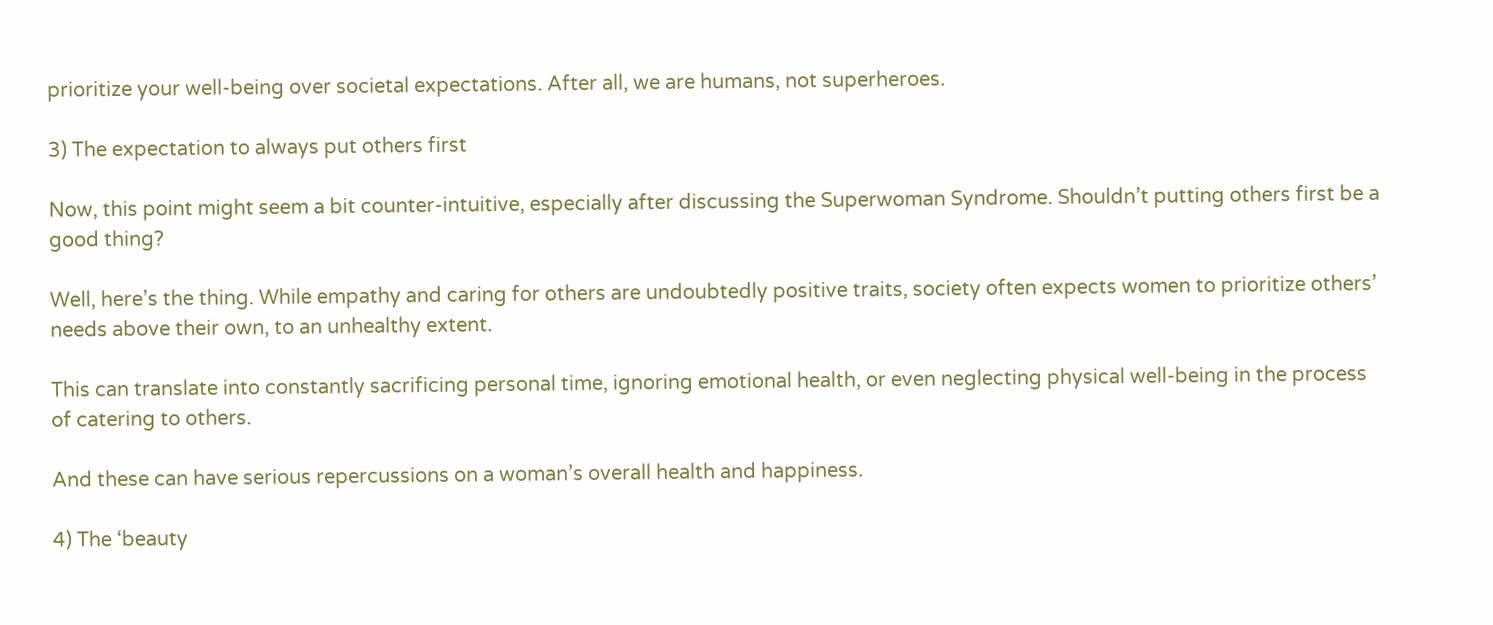prioritize your well-being over societal expectations. After all, we are humans, not superheroes.

3) The expectation to always put others first

Now, this point might seem a bit counter-intuitive, especially after discussing the Superwoman Syndrome. Shouldn’t putting others first be a good thing?

Well, here’s the thing. While empathy and caring for others are undoubtedly positive traits, society often expects women to prioritize others’ needs above their own, to an unhealthy extent.

This can translate into constantly sacrificing personal time, ignoring emotional health, or even neglecting physical well-being in the process of catering to others.

And these can have serious repercussions on a woman’s overall health and happiness.

4) The ‘beauty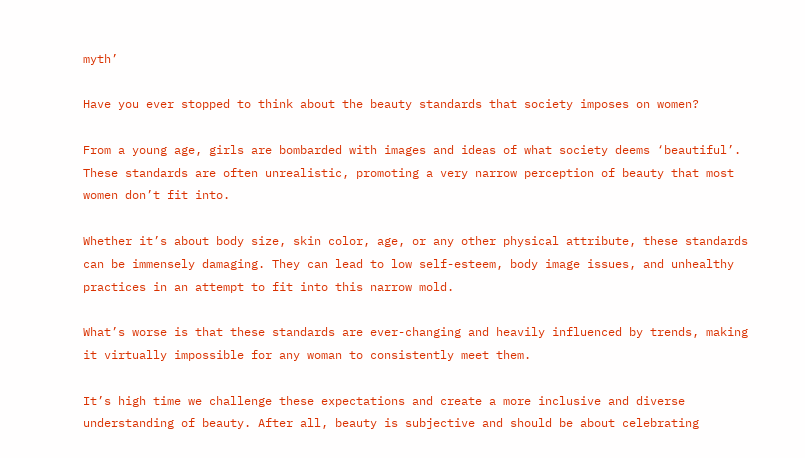myth’

Have you ever stopped to think about the beauty standards that society imposes on women?

From a young age, girls are bombarded with images and ideas of what society deems ‘beautiful’. These standards are often unrealistic, promoting a very narrow perception of beauty that most women don’t fit into.

Whether it’s about body size, skin color, age, or any other physical attribute, these standards can be immensely damaging. They can lead to low self-esteem, body image issues, and unhealthy practices in an attempt to fit into this narrow mold.

What’s worse is that these standards are ever-changing and heavily influenced by trends, making it virtually impossible for any woman to consistently meet them.

It’s high time we challenge these expectations and create a more inclusive and diverse understanding of beauty. After all, beauty is subjective and should be about celebrating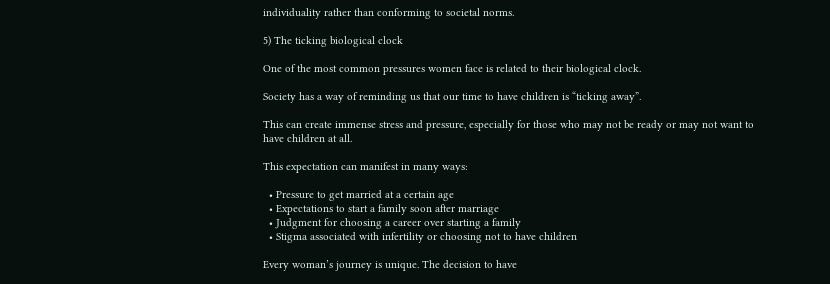individuality rather than conforming to societal norms.

5) The ticking biological clock

One of the most common pressures women face is related to their biological clock.

Society has a way of reminding us that our time to have children is “ticking away”.

This can create immense stress and pressure, especially for those who may not be ready or may not want to have children at all.

This expectation can manifest in many ways:

  • Pressure to get married at a certain age
  • Expectations to start a family soon after marriage
  • Judgment for choosing a career over starting a family
  • Stigma associated with infertility or choosing not to have children

Every woman’s journey is unique. The decision to have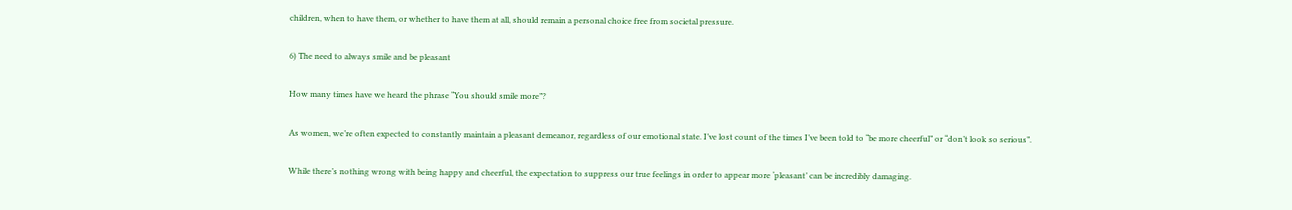children, when to have them, or whether to have them at all, should remain a personal choice free from societal pressure.

6) The need to always smile and be pleasant

How many times have we heard the phrase “You should smile more”?

As women, we’re often expected to constantly maintain a pleasant demeanor, regardless of our emotional state. I’ve lost count of the times I’ve been told to “be more cheerful” or “don’t look so serious”.

While there’s nothing wrong with being happy and cheerful, the expectation to suppress our true feelings in order to appear more ‘pleasant’ can be incredibly damaging.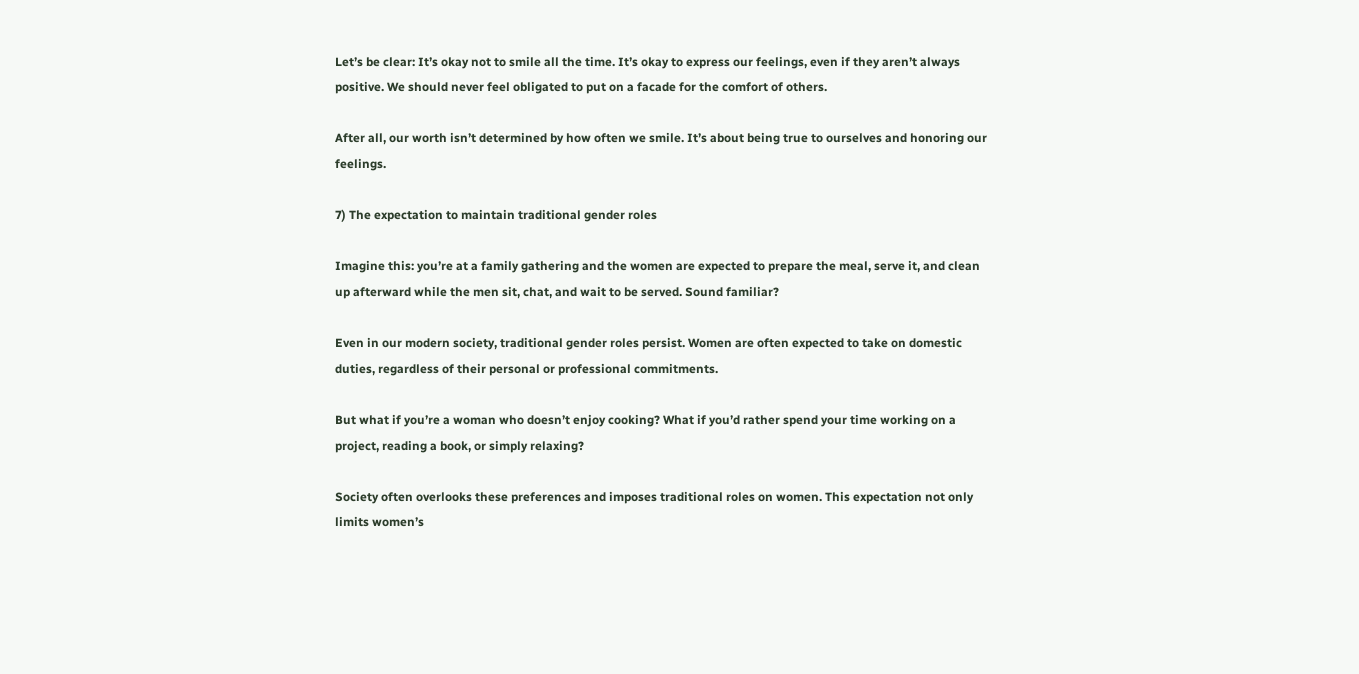Let’s be clear: It’s okay not to smile all the time. It’s okay to express our feelings, even if they aren’t always positive. We should never feel obligated to put on a facade for the comfort of others.

After all, our worth isn’t determined by how often we smile. It’s about being true to ourselves and honoring our feelings.

7) The expectation to maintain traditional gender roles

Imagine this: you’re at a family gathering and the women are expected to prepare the meal, serve it, and clean up afterward while the men sit, chat, and wait to be served. Sound familiar?

Even in our modern society, traditional gender roles persist. Women are often expected to take on domestic duties, regardless of their personal or professional commitments.

But what if you’re a woman who doesn’t enjoy cooking? What if you’d rather spend your time working on a project, reading a book, or simply relaxing?

Society often overlooks these preferences and imposes traditional roles on women. This expectation not only limits women’s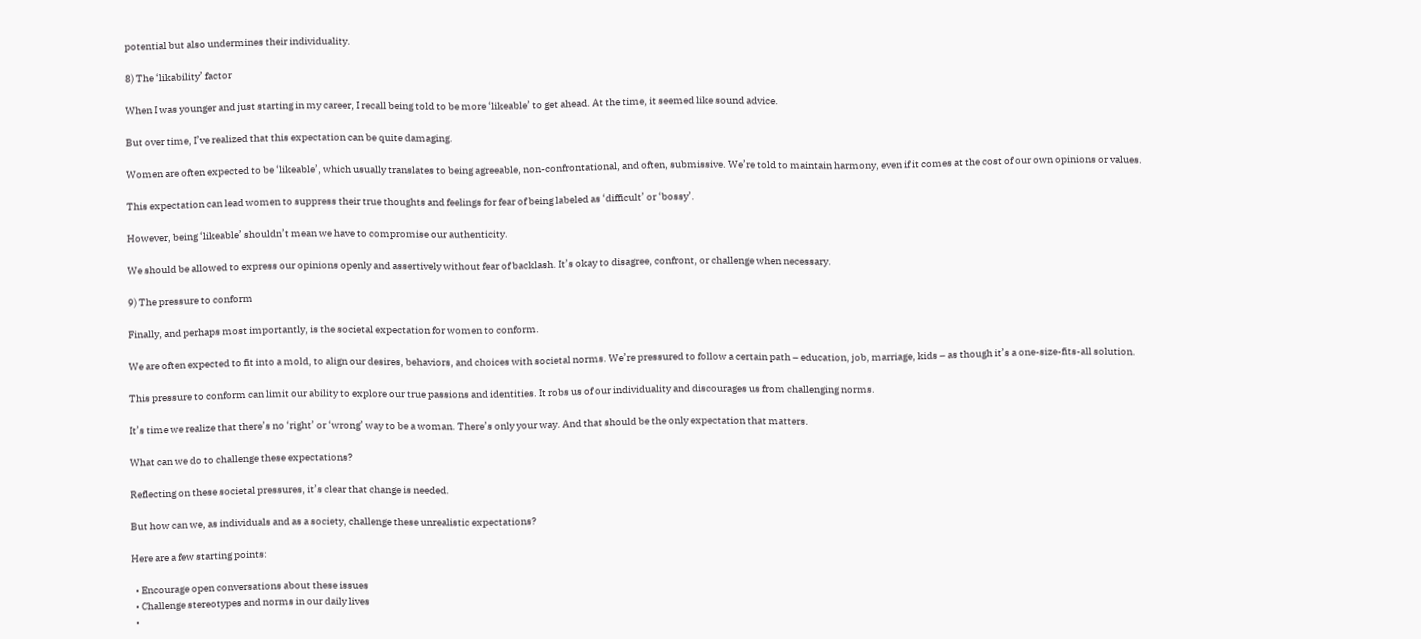potential but also undermines their individuality.

8) The ‘likability’ factor

When I was younger and just starting in my career, I recall being told to be more ‘likeable’ to get ahead. At the time, it seemed like sound advice.

But over time, I’ve realized that this expectation can be quite damaging.

Women are often expected to be ‘likeable’, which usually translates to being agreeable, non-confrontational, and often, submissive. We’re told to maintain harmony, even if it comes at the cost of our own opinions or values.

This expectation can lead women to suppress their true thoughts and feelings for fear of being labeled as ‘difficult’ or ‘bossy’.

However, being ‘likeable’ shouldn’t mean we have to compromise our authenticity.

We should be allowed to express our opinions openly and assertively without fear of backlash. It’s okay to disagree, confront, or challenge when necessary.

9) The pressure to conform

Finally, and perhaps most importantly, is the societal expectation for women to conform.

We are often expected to fit into a mold, to align our desires, behaviors, and choices with societal norms. We’re pressured to follow a certain path – education, job, marriage, kids – as though it’s a one-size-fits-all solution.

This pressure to conform can limit our ability to explore our true passions and identities. It robs us of our individuality and discourages us from challenging norms.

It’s time we realize that there’s no ‘right’ or ‘wrong’ way to be a woman. There’s only your way. And that should be the only expectation that matters.

What can we do to challenge these expectations?

Reflecting on these societal pressures, it’s clear that change is needed.

But how can we, as individuals and as a society, challenge these unrealistic expectations?

Here are a few starting points:

  • Encourage open conversations about these issues
  • Challenge stereotypes and norms in our daily lives
  •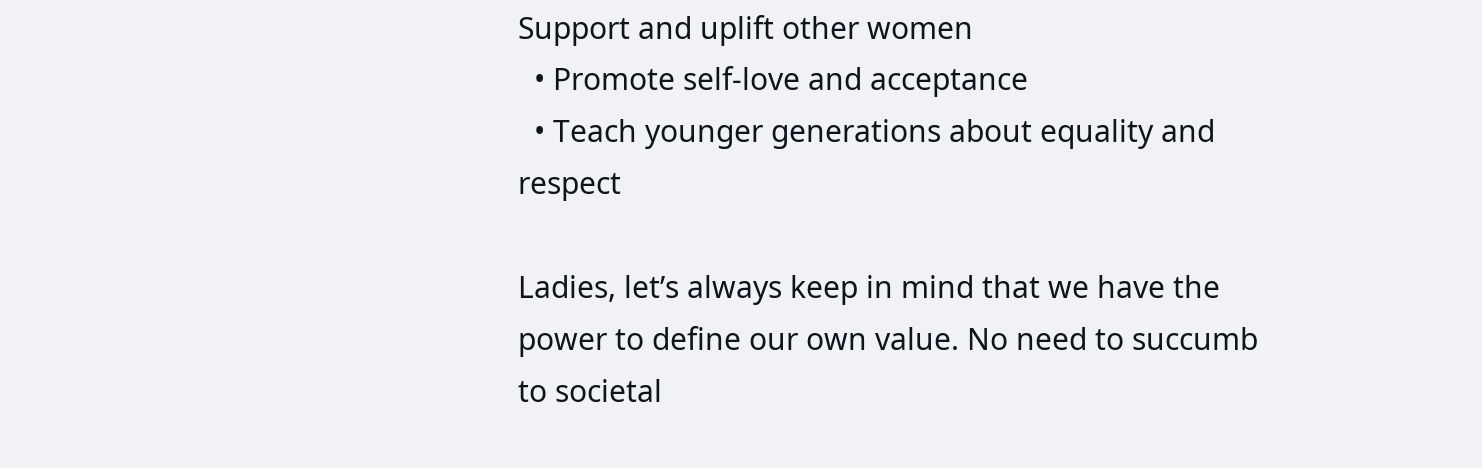Support and uplift other women
  • Promote self-love and acceptance
  • Teach younger generations about equality and respect

Ladies, let’s always keep in mind that we have the power to define our own value. No need to succumb to societal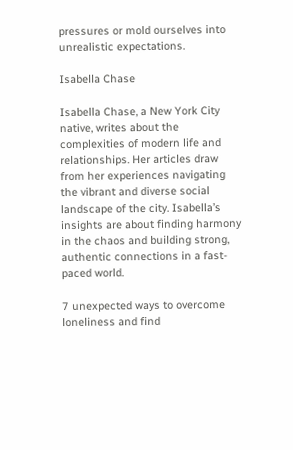pressures or mold ourselves into unrealistic expectations.

Isabella Chase

Isabella Chase, a New York City native, writes about the complexities of modern life and relationships. Her articles draw from her experiences navigating the vibrant and diverse social landscape of the city. Isabella’s insights are about finding harmony in the chaos and building strong, authentic connections in a fast-paced world.

7 unexpected ways to overcome loneliness and find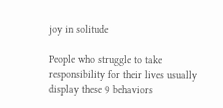joy in solitude

People who struggle to take responsibility for their lives usually display these 9 behaviors